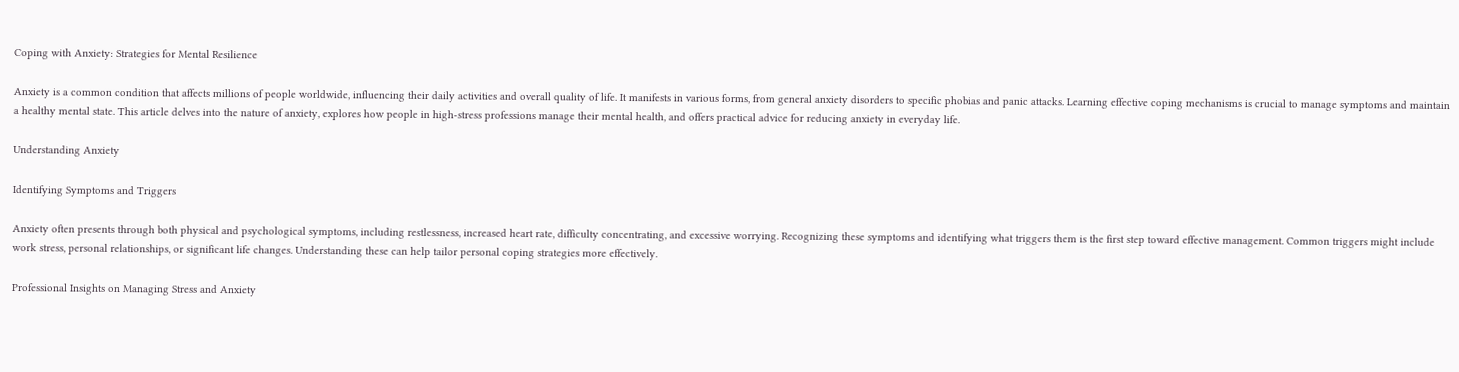Coping with Anxiety: Strategies for Mental Resilience

Anxiety is a common condition that affects millions of people worldwide, influencing their daily activities and overall quality of life. It manifests in various forms, from general anxiety disorders to specific phobias and panic attacks. Learning effective coping mechanisms is crucial to manage symptoms and maintain a healthy mental state. This article delves into the nature of anxiety, explores how people in high-stress professions manage their mental health, and offers practical advice for reducing anxiety in everyday life.

Understanding Anxiety

Identifying Symptoms and Triggers

Anxiety often presents through both physical and psychological symptoms, including restlessness, increased heart rate, difficulty concentrating, and excessive worrying. Recognizing these symptoms and identifying what triggers them is the first step toward effective management. Common triggers might include work stress, personal relationships, or significant life changes. Understanding these can help tailor personal coping strategies more effectively.

Professional Insights on Managing Stress and Anxiety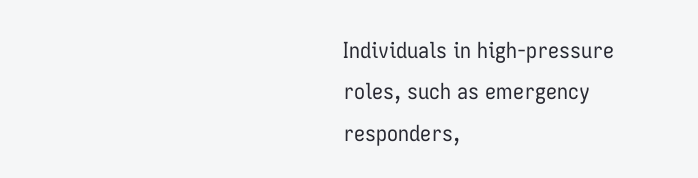Individuals in high-pressure roles, such as emergency responders,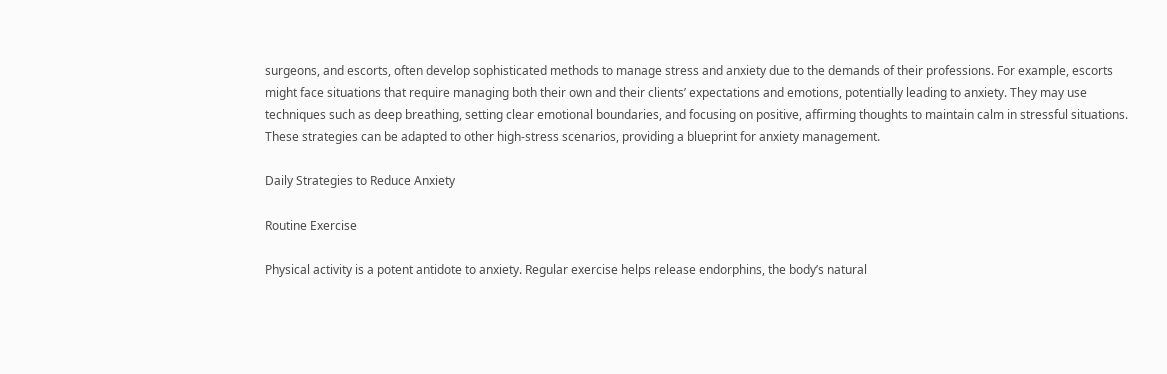surgeons, and escorts, often develop sophisticated methods to manage stress and anxiety due to the demands of their professions. For example, escorts might face situations that require managing both their own and their clients’ expectations and emotions, potentially leading to anxiety. They may use techniques such as deep breathing, setting clear emotional boundaries, and focusing on positive, affirming thoughts to maintain calm in stressful situations. These strategies can be adapted to other high-stress scenarios, providing a blueprint for anxiety management.

Daily Strategies to Reduce Anxiety

Routine Exercise

Physical activity is a potent antidote to anxiety. Regular exercise helps release endorphins, the body’s natural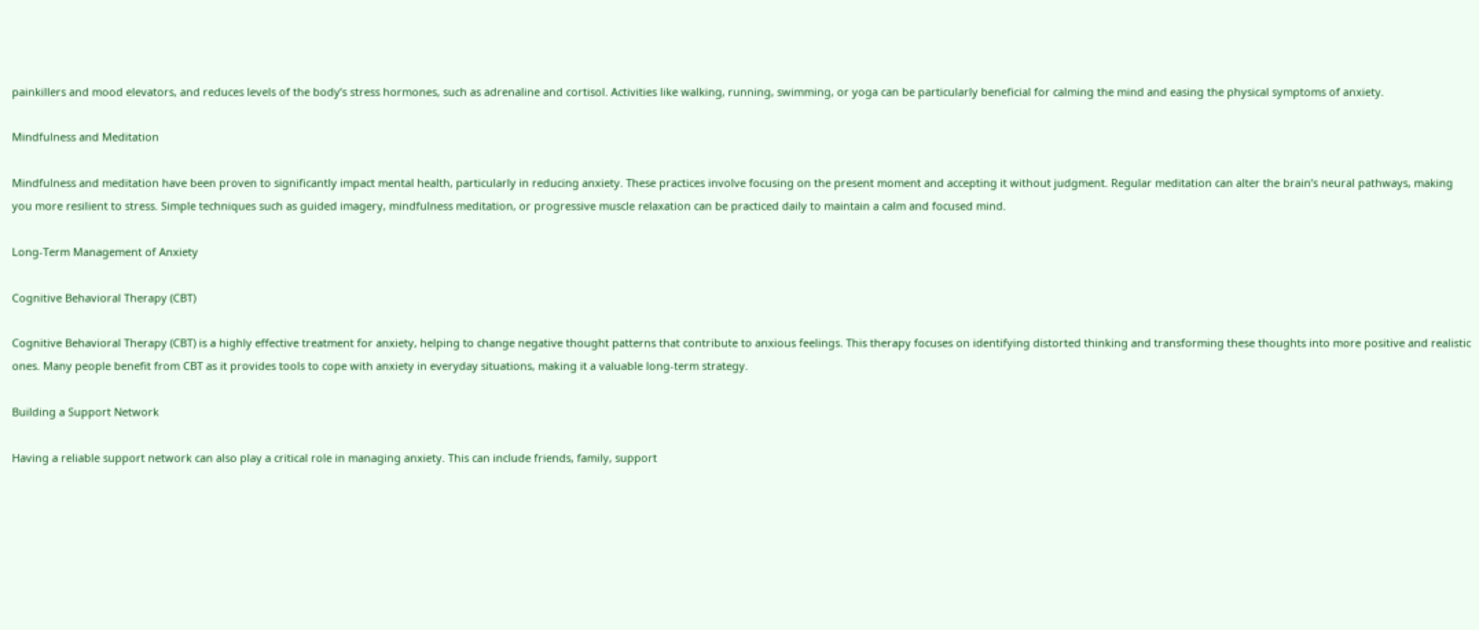painkillers and mood elevators, and reduces levels of the body’s stress hormones, such as adrenaline and cortisol. Activities like walking, running, swimming, or yoga can be particularly beneficial for calming the mind and easing the physical symptoms of anxiety.

Mindfulness and Meditation

Mindfulness and meditation have been proven to significantly impact mental health, particularly in reducing anxiety. These practices involve focusing on the present moment and accepting it without judgment. Regular meditation can alter the brain’s neural pathways, making you more resilient to stress. Simple techniques such as guided imagery, mindfulness meditation, or progressive muscle relaxation can be practiced daily to maintain a calm and focused mind.

Long-Term Management of Anxiety

Cognitive Behavioral Therapy (CBT)

Cognitive Behavioral Therapy (CBT) is a highly effective treatment for anxiety, helping to change negative thought patterns that contribute to anxious feelings. This therapy focuses on identifying distorted thinking and transforming these thoughts into more positive and realistic ones. Many people benefit from CBT as it provides tools to cope with anxiety in everyday situations, making it a valuable long-term strategy.

Building a Support Network

Having a reliable support network can also play a critical role in managing anxiety. This can include friends, family, support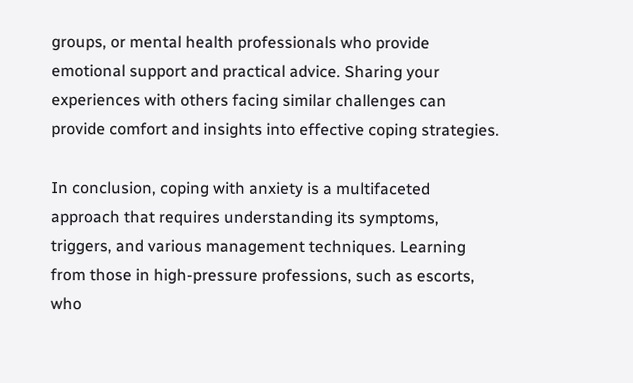groups, or mental health professionals who provide emotional support and practical advice. Sharing your experiences with others facing similar challenges can provide comfort and insights into effective coping strategies.

In conclusion, coping with anxiety is a multifaceted approach that requires understanding its symptoms, triggers, and various management techniques. Learning from those in high-pressure professions, such as escorts, who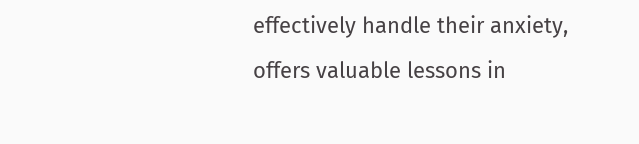effectively handle their anxiety, offers valuable lessons in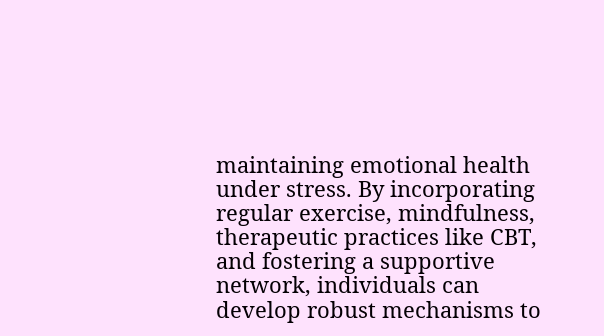maintaining emotional health under stress. By incorporating regular exercise, mindfulness, therapeutic practices like CBT, and fostering a supportive network, individuals can develop robust mechanisms to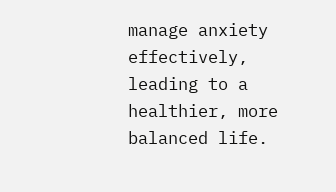manage anxiety effectively, leading to a healthier, more balanced life.